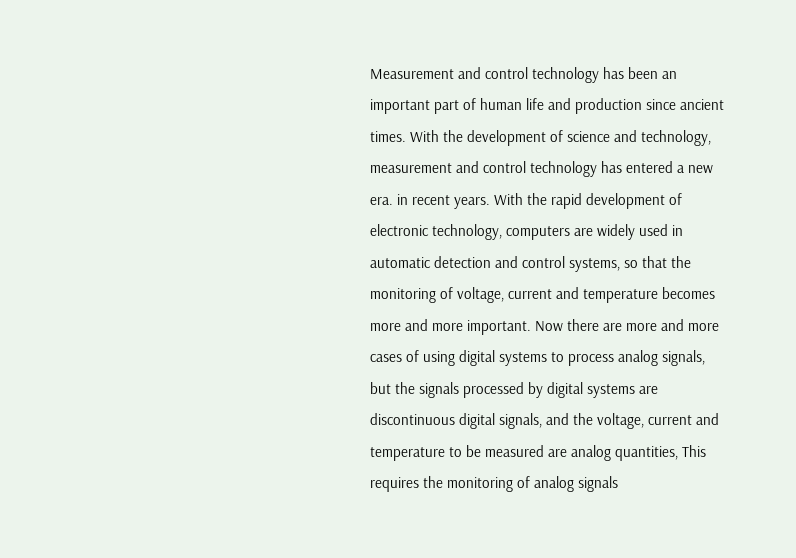Measurement and control technology has been an important part of human life and production since ancient times. With the development of science and technology, measurement and control technology has entered a new era. in recent years. With the rapid development of electronic technology, computers are widely used in automatic detection and control systems, so that the monitoring of voltage, current and temperature becomes more and more important. Now there are more and more cases of using digital systems to process analog signals, but the signals processed by digital systems are discontinuous digital signals, and the voltage, current and temperature to be measured are analog quantities, This requires the monitoring of analog signals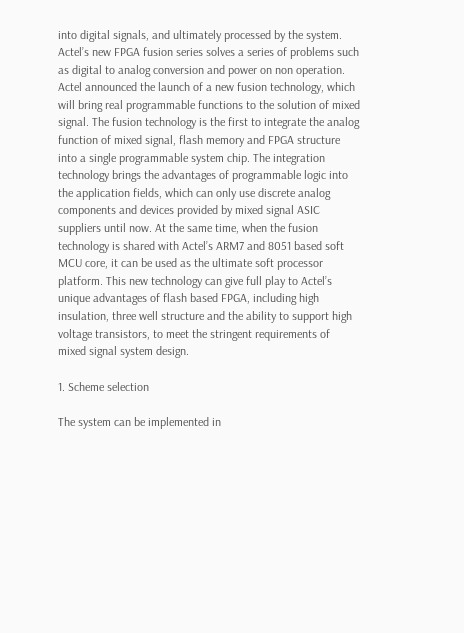into digital signals, and ultimately processed by the system. Actel’s new FPGA fusion series solves a series of problems such as digital to analog conversion and power on non operation. Actel announced the launch of a new fusion technology, which will bring real programmable functions to the solution of mixed signal. The fusion technology is the first to integrate the analog function of mixed signal, flash memory and FPGA structure into a single programmable system chip. The integration technology brings the advantages of programmable logic into the application fields, which can only use discrete analog components and devices provided by mixed signal ASIC suppliers until now. At the same time, when the fusion technology is shared with Actel’s ARM7 and 8051 based soft MCU core, it can be used as the ultimate soft processor platform. This new technology can give full play to Actel’s unique advantages of flash based FPGA, including high insulation, three well structure and the ability to support high voltage transistors, to meet the stringent requirements of mixed signal system design.

1. Scheme selection

The system can be implemented in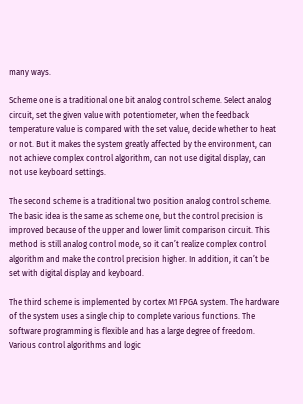many ways.

Scheme one is a traditional one bit analog control scheme. Select analog circuit, set the given value with potentiometer, when the feedback temperature value is compared with the set value, decide whether to heat or not. But it makes the system greatly affected by the environment, can not achieve complex control algorithm, can not use digital display, can not use keyboard settings.

The second scheme is a traditional two position analog control scheme. The basic idea is the same as scheme one, but the control precision is improved because of the upper and lower limit comparison circuit. This method is still analog control mode, so it can’t realize complex control algorithm and make the control precision higher. In addition, it can’t be set with digital display and keyboard.

The third scheme is implemented by cortex M1 FPGA system. The hardware of the system uses a single chip to complete various functions. The software programming is flexible and has a large degree of freedom. Various control algorithms and logic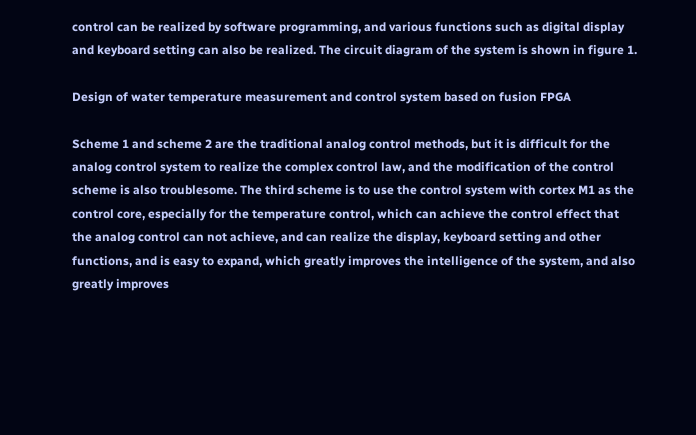control can be realized by software programming, and various functions such as digital display and keyboard setting can also be realized. The circuit diagram of the system is shown in figure 1.

Design of water temperature measurement and control system based on fusion FPGA

Scheme 1 and scheme 2 are the traditional analog control methods, but it is difficult for the analog control system to realize the complex control law, and the modification of the control scheme is also troublesome. The third scheme is to use the control system with cortex M1 as the control core, especially for the temperature control, which can achieve the control effect that the analog control can not achieve, and can realize the display, keyboard setting and other functions, and is easy to expand, which greatly improves the intelligence of the system, and also greatly improves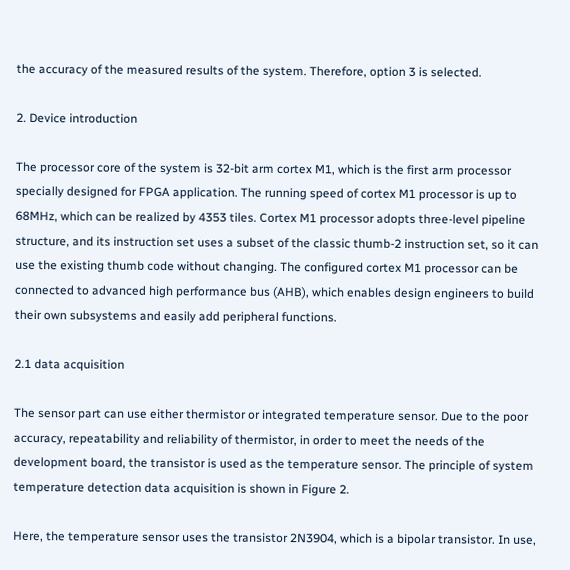the accuracy of the measured results of the system. Therefore, option 3 is selected.

2. Device introduction

The processor core of the system is 32-bit arm cortex M1, which is the first arm processor specially designed for FPGA application. The running speed of cortex M1 processor is up to 68MHz, which can be realized by 4353 tiles. Cortex M1 processor adopts three-level pipeline structure, and its instruction set uses a subset of the classic thumb-2 instruction set, so it can use the existing thumb code without changing. The configured cortex M1 processor can be connected to advanced high performance bus (AHB), which enables design engineers to build their own subsystems and easily add peripheral functions.

2.1 data acquisition

The sensor part can use either thermistor or integrated temperature sensor. Due to the poor accuracy, repeatability and reliability of thermistor, in order to meet the needs of the development board, the transistor is used as the temperature sensor. The principle of system temperature detection data acquisition is shown in Figure 2.

Here, the temperature sensor uses the transistor 2N3904, which is a bipolar transistor. In use,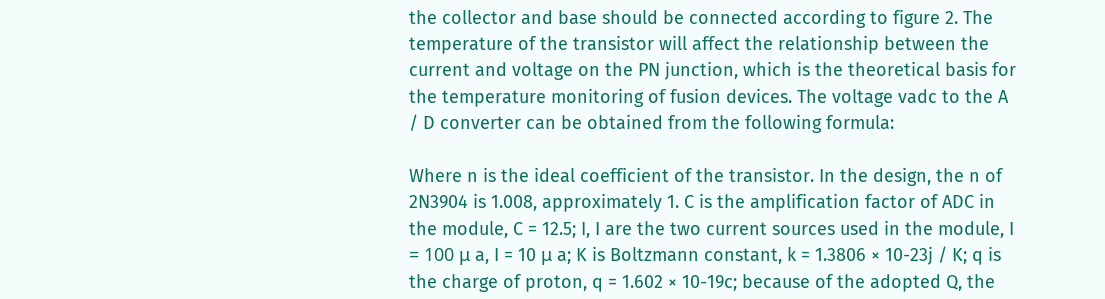the collector and base should be connected according to figure 2. The temperature of the transistor will affect the relationship between the current and voltage on the PN junction, which is the theoretical basis for the temperature monitoring of fusion devices. The voltage vadc to the A / D converter can be obtained from the following formula:

Where n is the ideal coefficient of the transistor. In the design, the n of 2N3904 is 1.008, approximately 1. C is the amplification factor of ADC in the module, C = 12.5; I, I are the two current sources used in the module, I = 100 μ a, I = 10 μ a; K is Boltzmann constant, k = 1.3806 × 10-23j / K; q is the charge of proton, q = 1.602 × 10-19c; because of the adopted Q, the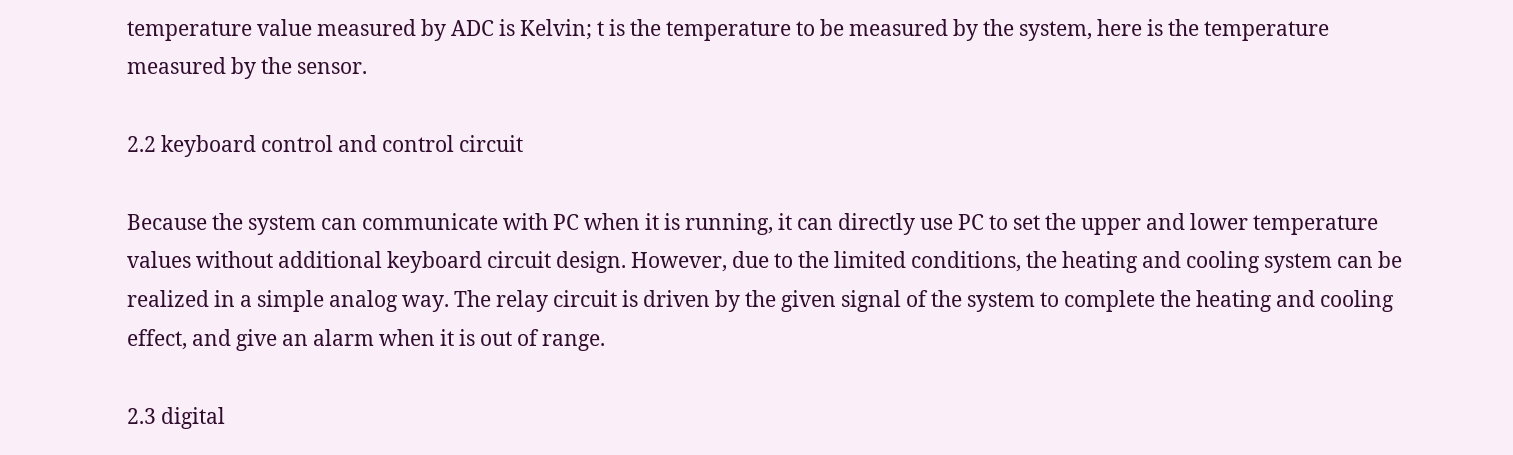temperature value measured by ADC is Kelvin; t is the temperature to be measured by the system, here is the temperature measured by the sensor.

2.2 keyboard control and control circuit

Because the system can communicate with PC when it is running, it can directly use PC to set the upper and lower temperature values without additional keyboard circuit design. However, due to the limited conditions, the heating and cooling system can be realized in a simple analog way. The relay circuit is driven by the given signal of the system to complete the heating and cooling effect, and give an alarm when it is out of range.

2.3 digital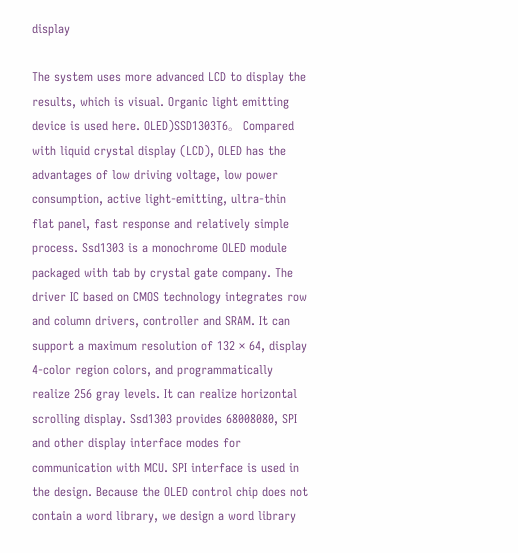display

The system uses more advanced LCD to display the results, which is visual. Organic light emitting device is used here. OLED)SSD1303T6。 Compared with liquid crystal display (LCD), OLED has the advantages of low driving voltage, low power consumption, active light-emitting, ultra-thin flat panel, fast response and relatively simple process. Ssd1303 is a monochrome OLED module packaged with tab by crystal gate company. The driver IC based on CMOS technology integrates row and column drivers, controller and SRAM. It can support a maximum resolution of 132 × 64, display 4-color region colors, and programmatically realize 256 gray levels. It can realize horizontal scrolling display. Ssd1303 provides 68008080, SPI and other display interface modes for communication with MCU. SPI interface is used in the design. Because the OLED control chip does not contain a word library, we design a word library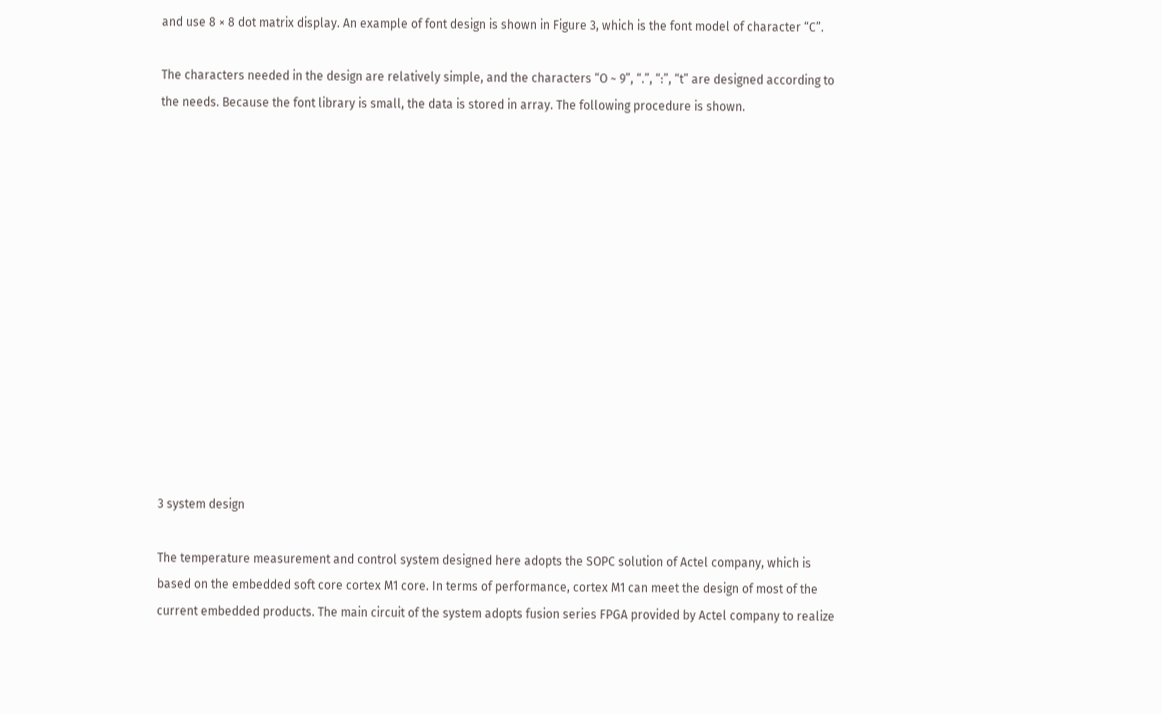and use 8 × 8 dot matrix display. An example of font design is shown in Figure 3, which is the font model of character “C”.

The characters needed in the design are relatively simple, and the characters “O ~ 9”, “.”, “:”, “t” are designed according to the needs. Because the font library is small, the data is stored in array. The following procedure is shown.














3 system design

The temperature measurement and control system designed here adopts the SOPC solution of Actel company, which is based on the embedded soft core cortex M1 core. In terms of performance, cortex M1 can meet the design of most of the current embedded products. The main circuit of the system adopts fusion series FPGA provided by Actel company to realize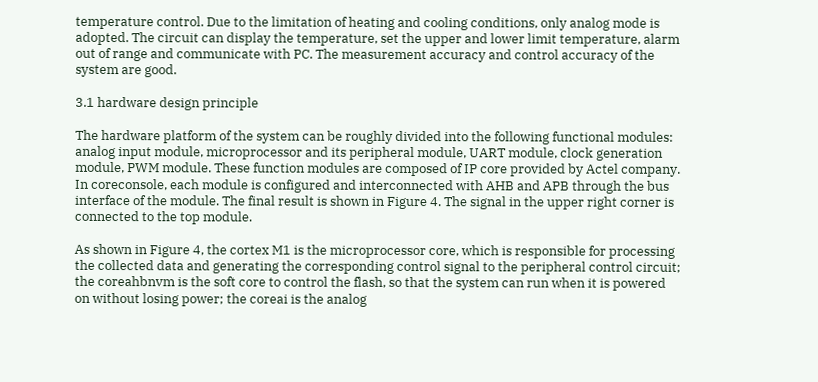temperature control. Due to the limitation of heating and cooling conditions, only analog mode is adopted. The circuit can display the temperature, set the upper and lower limit temperature, alarm out of range and communicate with PC. The measurement accuracy and control accuracy of the system are good.

3.1 hardware design principle

The hardware platform of the system can be roughly divided into the following functional modules: analog input module, microprocessor and its peripheral module, UART module, clock generation module, PWM module. These function modules are composed of IP core provided by Actel company. In coreconsole, each module is configured and interconnected with AHB and APB through the bus interface of the module. The final result is shown in Figure 4. The signal in the upper right corner is connected to the top module.

As shown in Figure 4, the cortex M1 is the microprocessor core, which is responsible for processing the collected data and generating the corresponding control signal to the peripheral control circuit; the coreahbnvm is the soft core to control the flash, so that the system can run when it is powered on without losing power; the coreai is the analog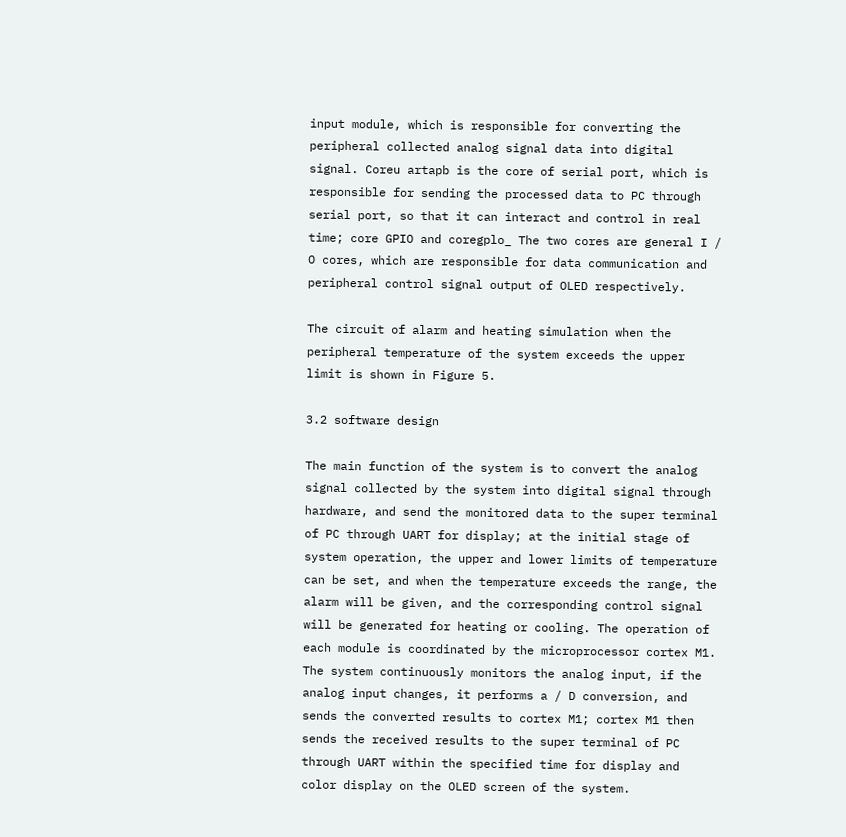input module, which is responsible for converting the peripheral collected analog signal data into digital signal. Coreu artapb is the core of serial port, which is responsible for sending the processed data to PC through serial port, so that it can interact and control in real time; core GPIO and coregplo_ The two cores are general I / O cores, which are responsible for data communication and peripheral control signal output of OLED respectively.

The circuit of alarm and heating simulation when the peripheral temperature of the system exceeds the upper limit is shown in Figure 5.

3.2 software design

The main function of the system is to convert the analog signal collected by the system into digital signal through hardware, and send the monitored data to the super terminal of PC through UART for display; at the initial stage of system operation, the upper and lower limits of temperature can be set, and when the temperature exceeds the range, the alarm will be given, and the corresponding control signal will be generated for heating or cooling. The operation of each module is coordinated by the microprocessor cortex M1. The system continuously monitors the analog input, if the analog input changes, it performs a / D conversion, and sends the converted results to cortex M1; cortex M1 then sends the received results to the super terminal of PC through UART within the specified time for display and color display on the OLED screen of the system.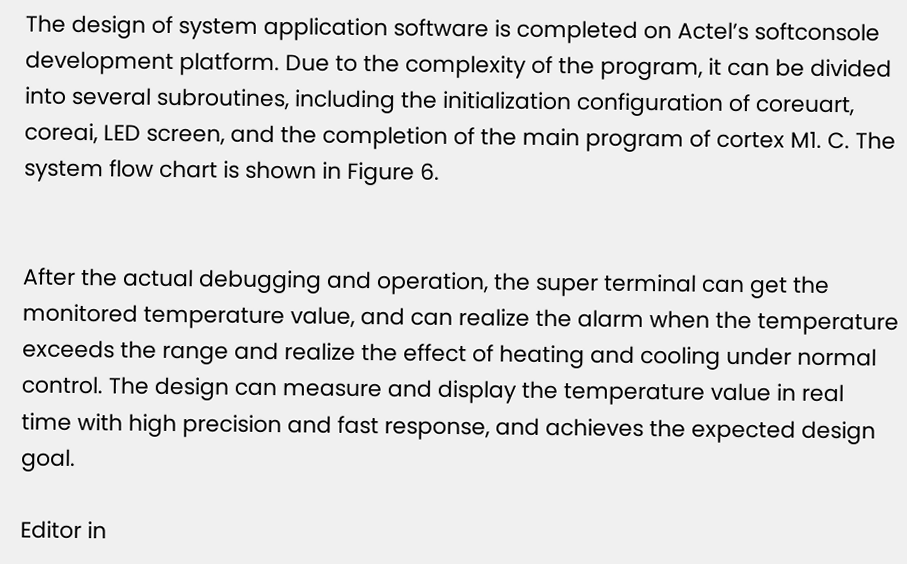The design of system application software is completed on Actel’s softconsole development platform. Due to the complexity of the program, it can be divided into several subroutines, including the initialization configuration of coreuart, coreai, LED screen, and the completion of the main program of cortex M1. C. The system flow chart is shown in Figure 6.


After the actual debugging and operation, the super terminal can get the monitored temperature value, and can realize the alarm when the temperature exceeds the range and realize the effect of heating and cooling under normal control. The design can measure and display the temperature value in real time with high precision and fast response, and achieves the expected design goal.

Editor in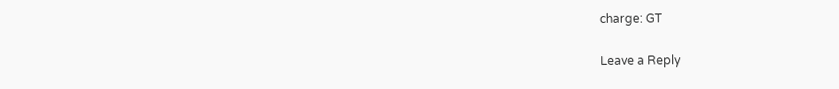charge: GT

Leave a Reply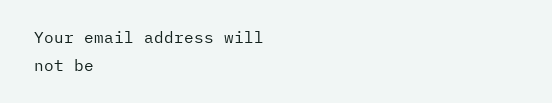Your email address will not be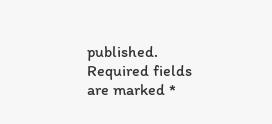published. Required fields are marked *